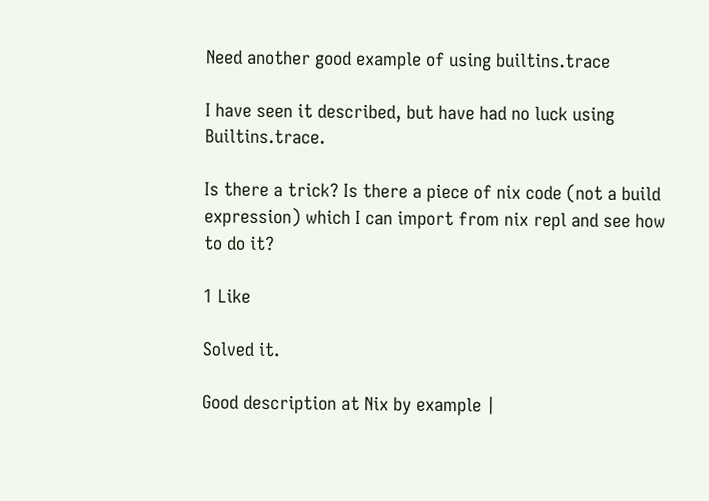Need another good example of using builtins.trace

I have seen it described, but have had no luck using Builtins.trace.

Is there a trick? Is there a piece of nix code (not a build expression) which I can import from nix repl and see how to do it?

1 Like

Solved it.

Good description at Nix by example |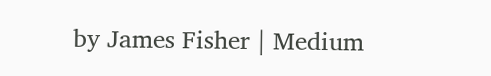by James Fisher | Medium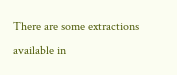There are some extractions available in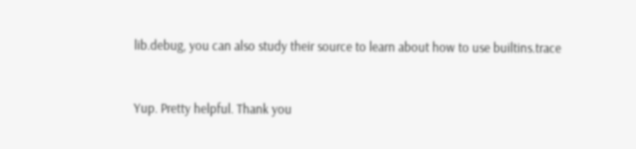lib.debug, you can also study their source to learn about how to use builtins.trace


Yup. Pretty helpful. Thank you